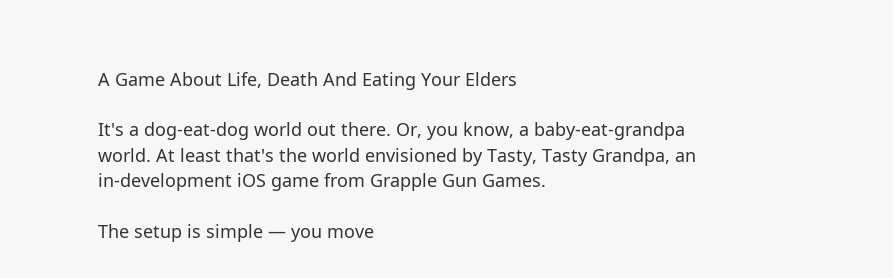A Game About Life, Death And Eating Your Elders

It's a dog-eat-dog world out there. Or, you know, a baby-eat-grandpa world. At least that's the world envisioned by Tasty, Tasty Grandpa, an in-development iOS game from Grapple Gun Games.

The setup is simple — you move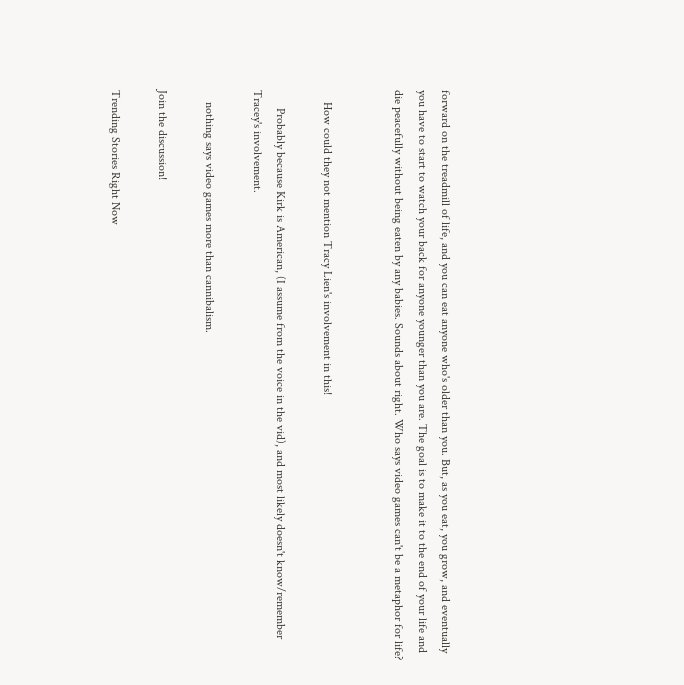forward on the treadmill of life, and you can eat anyone who's older than you. But, as you eat, you grow, and eventually you have to start to watch your back for anyone younger than you are. The goal is to make it to the end of your life and die peacefully without being eaten by any babies. Sounds about right. Who says video games can't be a metaphor for life?


    How could they not mention Tracy Lien's involvement in this!

      Probably because Kirk is American, (I assume from the voice in the vid), and most likely doesn't know/remember Tracey's involvement.

    nothing says video games more than cannibalism.

Join the discussion!

Trending Stories Right Now